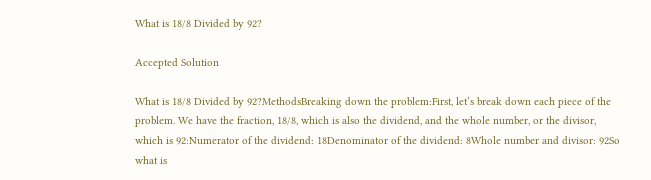What is 18/8 Divided by 92?

Accepted Solution

What is 18/8 Divided by 92?MethodsBreaking down the problem:First, let’s break down each piece of the problem. We have the fraction, 18/8, which is also the dividend, and the whole number, or the divisor, which is 92:Numerator of the dividend: 18Denominator of the dividend: 8Whole number and divisor: 92So what is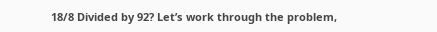18/8 Divided by 92? Let’s work through the problem,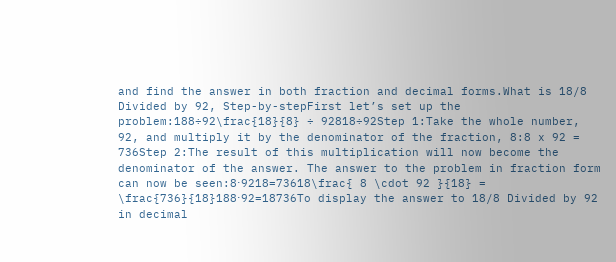and find the answer in both fraction and decimal forms.What is 18/8 Divided by 92, Step-by-stepFirst let’s set up the problem:188÷92\frac{18}{8} ÷ 92818÷92Step 1:Take the whole number, 92, and multiply it by the denominator of the fraction, 8:8 x 92 = 736Step 2:The result of this multiplication will now become the denominator of the answer. The answer to the problem in fraction form can now be seen:8⋅9218=73618\frac{ 8 \cdot 92 }{18} = \frac{736}{18}188⋅92=18736To display the answer to 18/8 Divided by 92 in decimal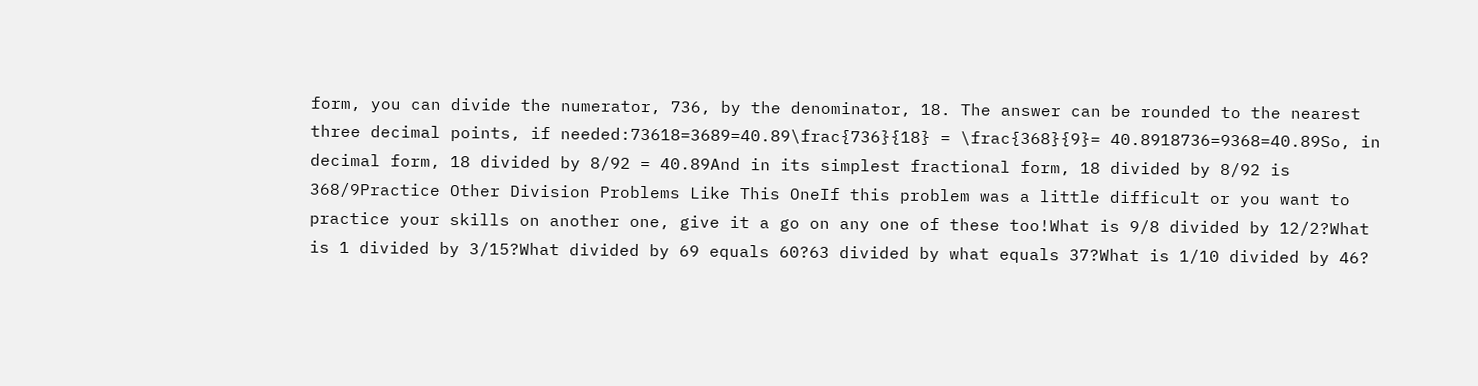form, you can divide the numerator, 736, by the denominator, 18. The answer can be rounded to the nearest three decimal points, if needed:73618=3689=40.89\frac{736}{18} = \frac{368}{9}= 40.8918736=9368=40.89So, in decimal form, 18 divided by 8/92 = 40.89And in its simplest fractional form, 18 divided by 8/92 is 368/9Practice Other Division Problems Like This OneIf this problem was a little difficult or you want to practice your skills on another one, give it a go on any one of these too!What is 9/8 divided by 12/2?What is 1 divided by 3/15?What divided by 69 equals 60?63 divided by what equals 37?What is 1/10 divided by 46?